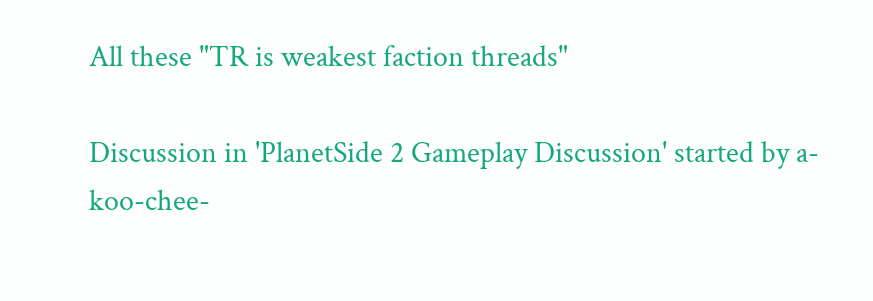All these "TR is weakest faction threads"

Discussion in 'PlanetSide 2 Gameplay Discussion' started by a-koo-chee-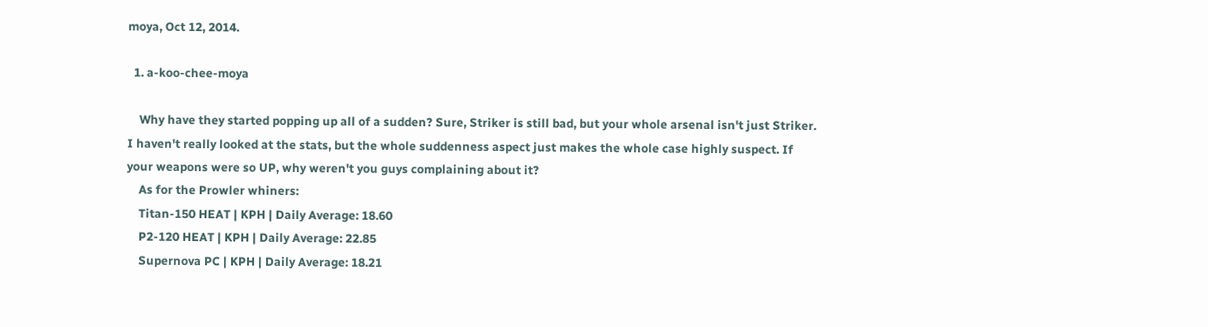moya, Oct 12, 2014.

  1. a-koo-chee-moya

    Why have they started popping up all of a sudden? Sure, Striker is still bad, but your whole arsenal isn't just Striker. I haven't really looked at the stats, but the whole suddenness aspect just makes the whole case highly suspect. If your weapons were so UP, why weren't you guys complaining about it?
    As for the Prowler whiners:
    Titan-150 HEAT | KPH | Daily Average: 18.60
    P2-120 HEAT | KPH | Daily Average: 22.85
    Supernova PC | KPH | Daily Average: 18.21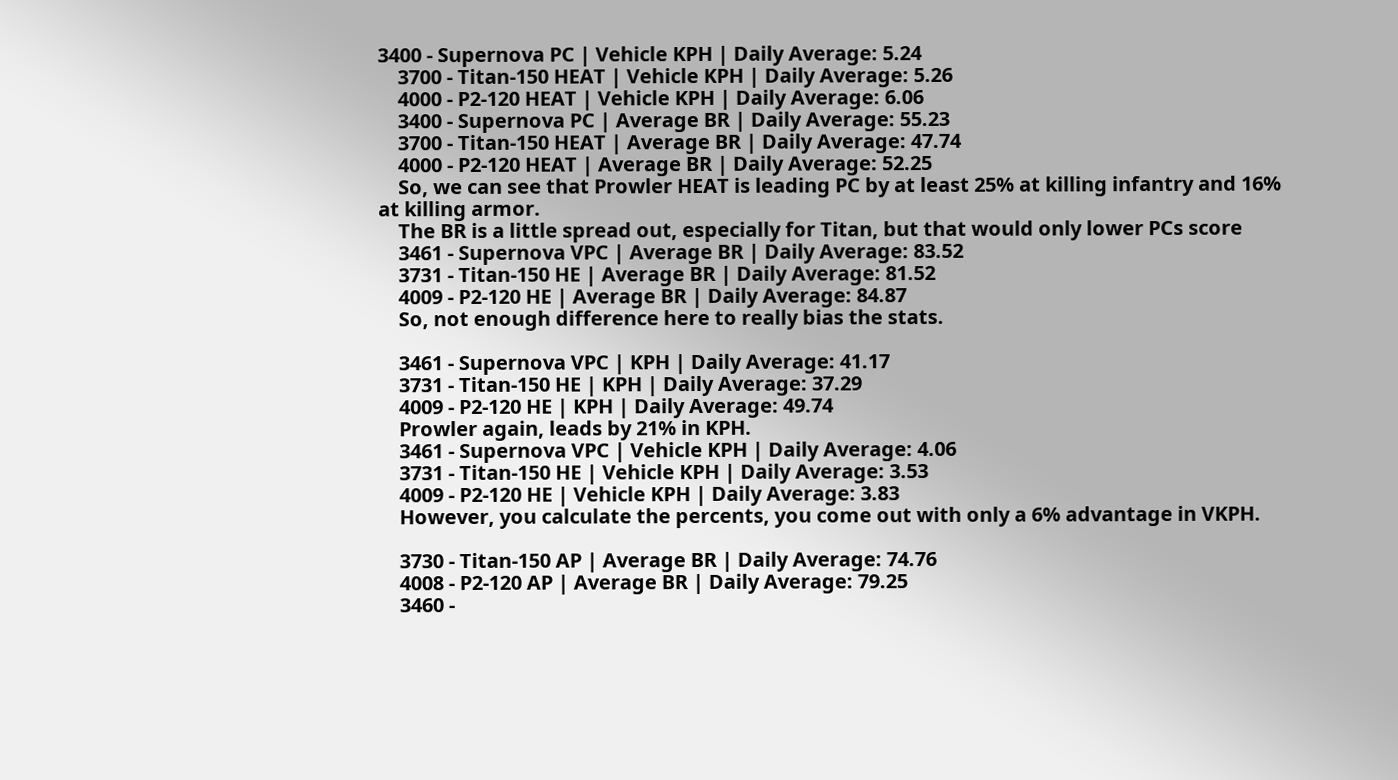3400 - Supernova PC | Vehicle KPH | Daily Average: 5.24
    3700 - Titan-150 HEAT | Vehicle KPH | Daily Average: 5.26
    4000 - P2-120 HEAT | Vehicle KPH | Daily Average: 6.06
    3400 - Supernova PC | Average BR | Daily Average: 55.23
    3700 - Titan-150 HEAT | Average BR | Daily Average: 47.74
    4000 - P2-120 HEAT | Average BR | Daily Average: 52.25
    So, we can see that Prowler HEAT is leading PC by at least 25% at killing infantry and 16% at killing armor.
    The BR is a little spread out, especially for Titan, but that would only lower PCs score
    3461 - Supernova VPC | Average BR | Daily Average: 83.52
    3731 - Titan-150 HE | Average BR | Daily Average: 81.52
    4009 - P2-120 HE | Average BR | Daily Average: 84.87
    So, not enough difference here to really bias the stats.

    3461 - Supernova VPC | KPH | Daily Average: 41.17
    3731 - Titan-150 HE | KPH | Daily Average: 37.29
    4009 - P2-120 HE | KPH | Daily Average: 49.74
    Prowler again, leads by 21% in KPH.
    3461 - Supernova VPC | Vehicle KPH | Daily Average: 4.06
    3731 - Titan-150 HE | Vehicle KPH | Daily Average: 3.53
    4009 - P2-120 HE | Vehicle KPH | Daily Average: 3.83
    However, you calculate the percents, you come out with only a 6% advantage in VKPH.

    3730 - Titan-150 AP | Average BR | Daily Average: 74.76
    4008 - P2-120 AP | Average BR | Daily Average: 79.25
    3460 -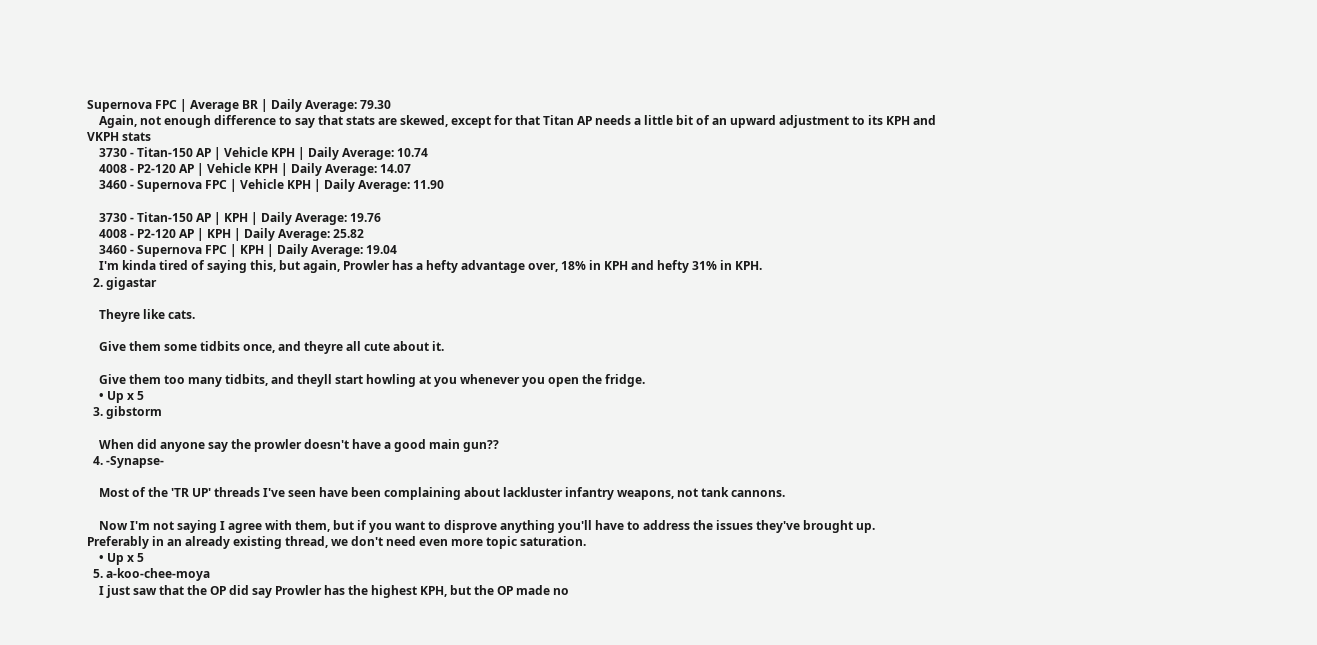Supernova FPC | Average BR | Daily Average: 79.30
    Again, not enough difference to say that stats are skewed, except for that Titan AP needs a little bit of an upward adjustment to its KPH and VKPH stats
    3730 - Titan-150 AP | Vehicle KPH | Daily Average: 10.74
    4008 - P2-120 AP | Vehicle KPH | Daily Average: 14.07
    3460 - Supernova FPC | Vehicle KPH | Daily Average: 11.90

    3730 - Titan-150 AP | KPH | Daily Average: 19.76
    4008 - P2-120 AP | KPH | Daily Average: 25.82
    3460 - Supernova FPC | KPH | Daily Average: 19.04
    I'm kinda tired of saying this, but again, Prowler has a hefty advantage over, 18% in KPH and hefty 31% in KPH.
  2. gigastar

    Theyre like cats.

    Give them some tidbits once, and theyre all cute about it.

    Give them too many tidbits, and theyll start howling at you whenever you open the fridge.
    • Up x 5
  3. gibstorm

    When did anyone say the prowler doesn't have a good main gun??
  4. -Synapse-

    Most of the 'TR UP' threads I've seen have been complaining about lackluster infantry weapons, not tank cannons.

    Now I'm not saying I agree with them, but if you want to disprove anything you'll have to address the issues they've brought up. Preferably in an already existing thread, we don't need even more topic saturation.
    • Up x 5
  5. a-koo-chee-moya
    I just saw that the OP did say Prowler has the highest KPH, but the OP made no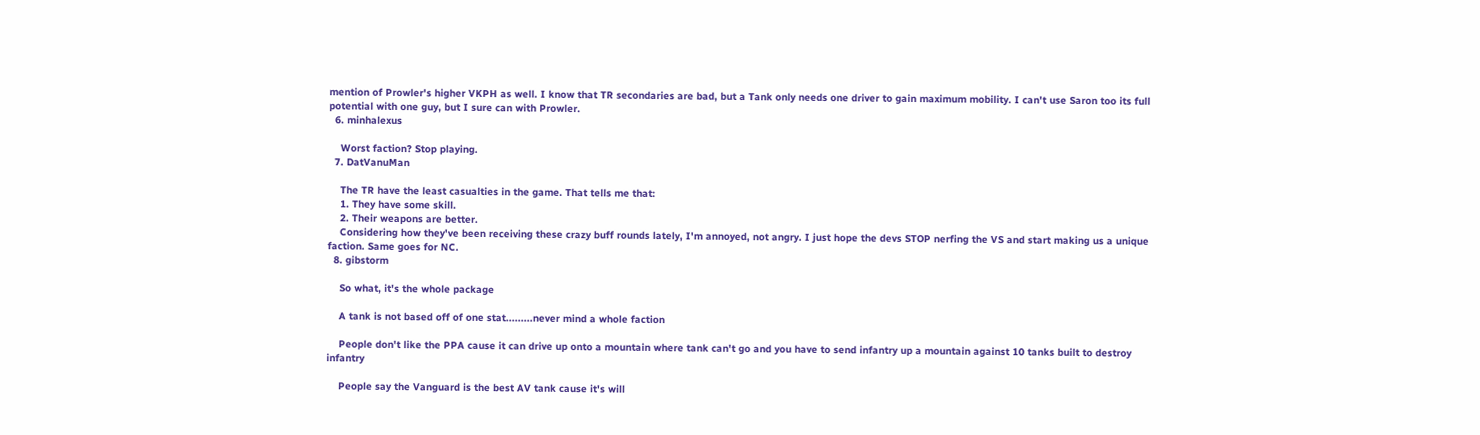mention of Prowler's higher VKPH as well. I know that TR secondaries are bad, but a Tank only needs one driver to gain maximum mobility. I can't use Saron too its full potential with one guy, but I sure can with Prowler.
  6. minhalexus

    Worst faction? Stop playing.
  7. DatVanuMan

    The TR have the least casualties in the game. That tells me that:
    1. They have some skill.
    2. Their weapons are better.
    Considering how they've been receiving these crazy buff rounds lately, I'm annoyed, not angry. I just hope the devs STOP nerfing the VS and start making us a unique faction. Same goes for NC.
  8. gibstorm

    So what, it's the whole package

    A tank is not based off of one stat.........never mind a whole faction

    People don't like the PPA cause it can drive up onto a mountain where tank can't go and you have to send infantry up a mountain against 10 tanks built to destroy infantry

    People say the Vanguard is the best AV tank cause it's will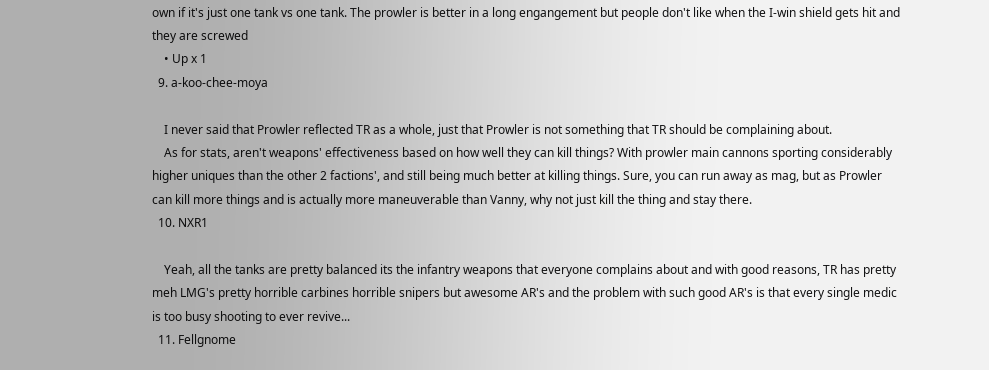own if it's just one tank vs one tank. The prowler is better in a long engangement but people don't like when the I-win shield gets hit and they are screwed
    • Up x 1
  9. a-koo-chee-moya

    I never said that Prowler reflected TR as a whole, just that Prowler is not something that TR should be complaining about.
    As for stats, aren't weapons' effectiveness based on how well they can kill things? With prowler main cannons sporting considerably higher uniques than the other 2 factions', and still being much better at killing things. Sure, you can run away as mag, but as Prowler can kill more things and is actually more maneuverable than Vanny, why not just kill the thing and stay there.
  10. NXR1

    Yeah, all the tanks are pretty balanced its the infantry weapons that everyone complains about and with good reasons, TR has pretty meh LMG's pretty horrible carbines horrible snipers but awesome AR's and the problem with such good AR's is that every single medic is too busy shooting to ever revive...
  11. Fellgnome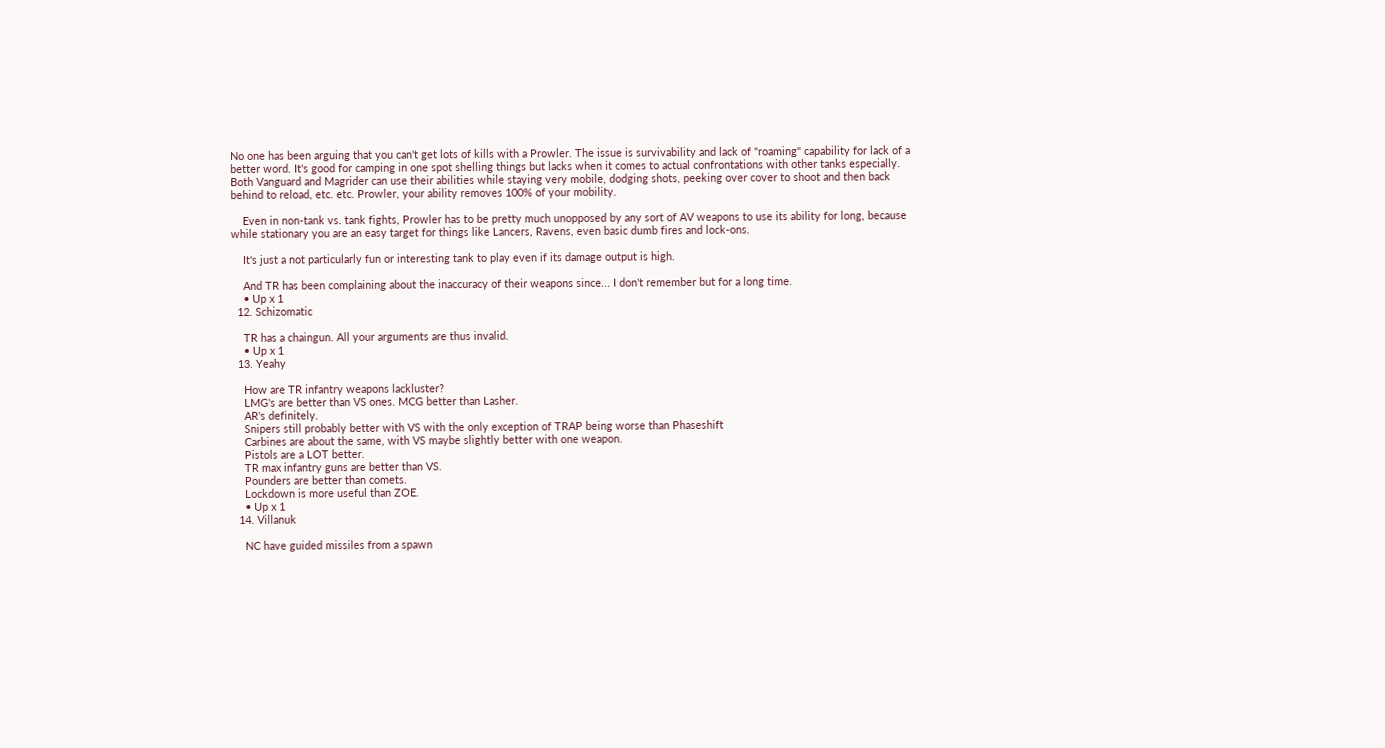No one has been arguing that you can't get lots of kills with a Prowler. The issue is survivability and lack of "roaming" capability for lack of a better word. It's good for camping in one spot shelling things but lacks when it comes to actual confrontations with other tanks especially. Both Vanguard and Magrider can use their abilities while staying very mobile, dodging shots, peeking over cover to shoot and then back behind to reload, etc. etc. Prowler, your ability removes 100% of your mobility.

    Even in non-tank vs. tank fights, Prowler has to be pretty much unopposed by any sort of AV weapons to use its ability for long, because while stationary you are an easy target for things like Lancers, Ravens, even basic dumb fires and lock-ons.

    It's just a not particularly fun or interesting tank to play even if its damage output is high.

    And TR has been complaining about the inaccuracy of their weapons since... I don't remember but for a long time.
    • Up x 1
  12. Schizomatic

    TR has a chaingun. All your arguments are thus invalid.
    • Up x 1
  13. Yeahy

    How are TR infantry weapons lackluster?
    LMG's are better than VS ones. MCG better than Lasher.
    AR's definitely.
    Snipers still probably better with VS with the only exception of TRAP being worse than Phaseshift
    Carbines are about the same, with VS maybe slightly better with one weapon.
    Pistols are a LOT better.
    TR max infantry guns are better than VS.
    Pounders are better than comets.
    Lockdown is more useful than ZOE.
    • Up x 1
  14. Villanuk

    NC have guided missiles from a spawn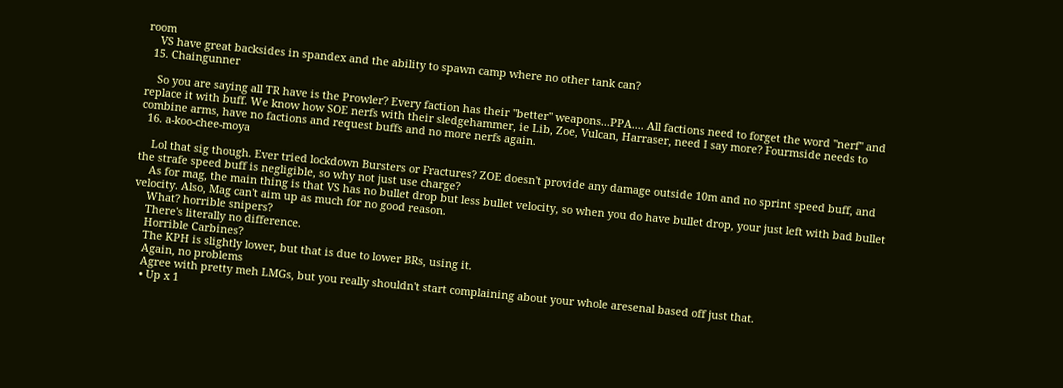room
    VS have great backsides in spandex and the ability to spawn camp where no other tank can?
  15. Chaingunner

    So you are saying all TR have is the Prowler? Every faction has their "better" weapons...PPA.... All factions need to forget the word "nerf" and replace it with buff. We know how SOE nerfs with their sledgehammer, ie Lib, Zoe, Vulcan, Harraser, need I say more? Fourmside needs to combine arms, have no factions and request buffs and no more nerfs again.
  16. a-koo-chee-moya

    Lol that sig though. Ever tried lockdown Bursters or Fractures? ZOE doesn't provide any damage outside 10m and no sprint speed buff, and the strafe speed buff is negligible, so why not just use charge?
    As for mag, the main thing is that VS has no bullet drop but less bullet velocity, so when you do have bullet drop, your just left with bad bullet velocity. Also, Mag can't aim up as much for no good reason.
    What? horrible snipers?
    There's literally no difference.
    Horrible Carbines?
    The KPH is slightly lower, but that is due to lower BRs, using it.
    Again, no problems
    Agree with pretty meh LMGs, but you really shouldn't start complaining about your whole aresenal based off just that.
    • Up x 1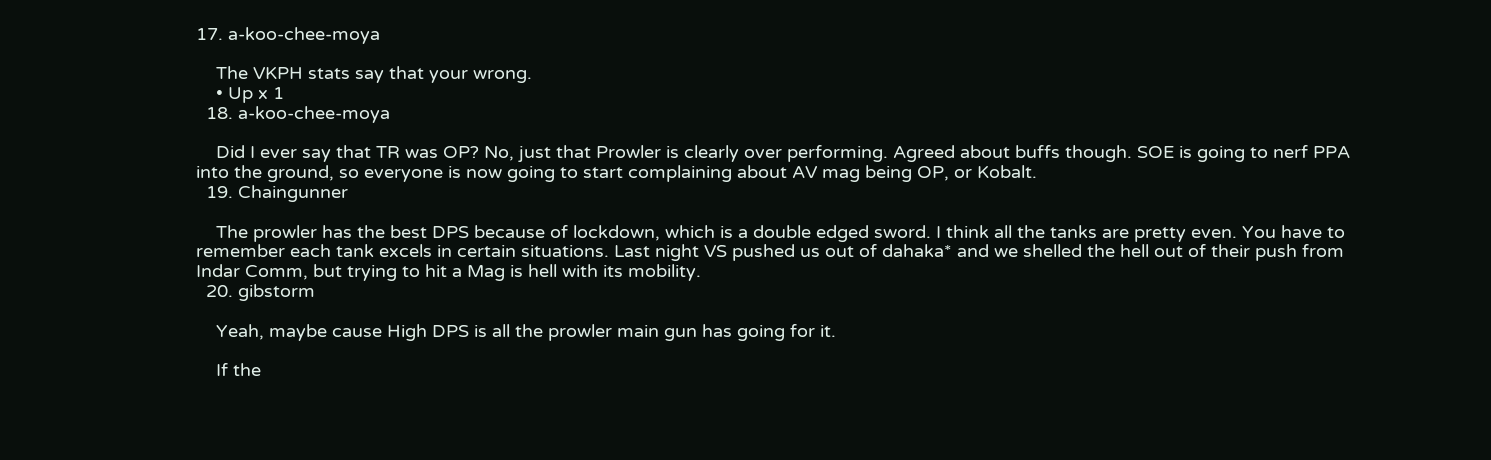17. a-koo-chee-moya

    The VKPH stats say that your wrong.
    • Up x 1
  18. a-koo-chee-moya

    Did I ever say that TR was OP? No, just that Prowler is clearly over performing. Agreed about buffs though. SOE is going to nerf PPA into the ground, so everyone is now going to start complaining about AV mag being OP, or Kobalt.
  19. Chaingunner

    The prowler has the best DPS because of lockdown, which is a double edged sword. I think all the tanks are pretty even. You have to remember each tank excels in certain situations. Last night VS pushed us out of dahaka* and we shelled the hell out of their push from Indar Comm, but trying to hit a Mag is hell with its mobility.
  20. gibstorm

    Yeah, maybe cause High DPS is all the prowler main gun has going for it.

    If the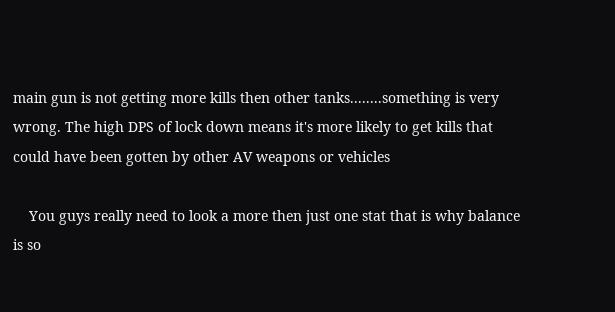main gun is not getting more kills then other tanks........something is very wrong. The high DPS of lock down means it's more likely to get kills that could have been gotten by other AV weapons or vehicles

    You guys really need to look a more then just one stat that is why balance is so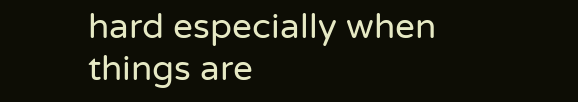hard especially when things are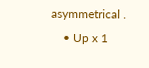asymmetrical .
    • Up x 1